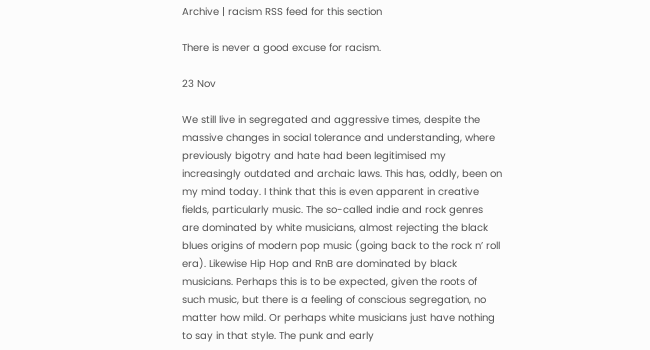Archive | racism RSS feed for this section

There is never a good excuse for racism.

23 Nov

We still live in segregated and aggressive times, despite the massive changes in social tolerance and understanding, where previously bigotry and hate had been legitimised my increasingly outdated and archaic laws. This has, oddly, been on my mind today. I think that this is even apparent in creative fields, particularly music. The so-called indie and rock genres are dominated by white musicians, almost rejecting the black blues origins of modern pop music (going back to the rock n’ roll era). Likewise Hip Hop and RnB are dominated by black musicians. Perhaps this is to be expected, given the roots of such music, but there is a feeling of conscious segregation, no matter how mild. Or perhaps white musicians just have nothing to say in that style. The punk and early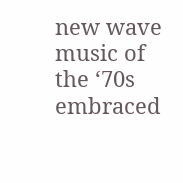new wave music of the ‘70s embraced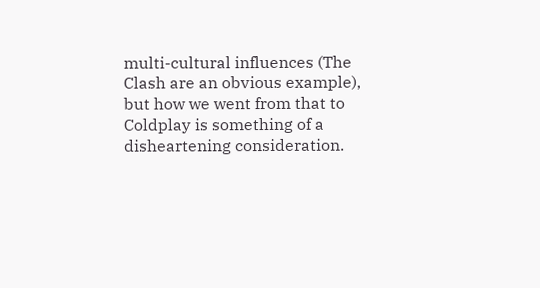multi-cultural influences (The Clash are an obvious example), but how we went from that to Coldplay is something of a disheartening consideration.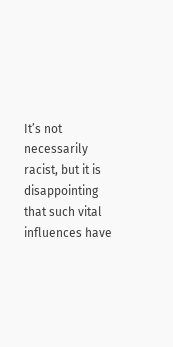It’s not necessarily racist, but it is disappointing that such vital influences have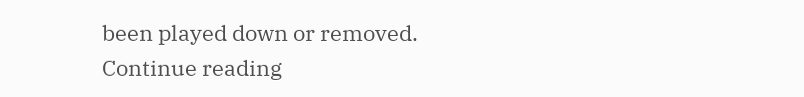been played down or removed.
Continue reading